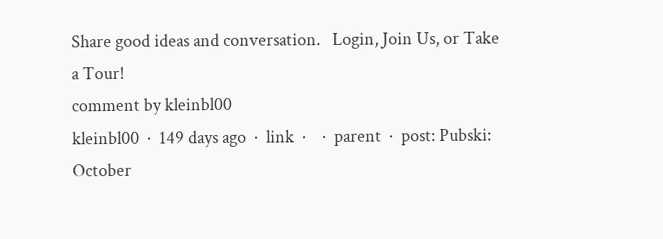Share good ideas and conversation.   Login, Join Us, or Take a Tour!
comment by kleinbl00
kleinbl00  ·  149 days ago  ·  link  ·    ·  parent  ·  post: Pubski: October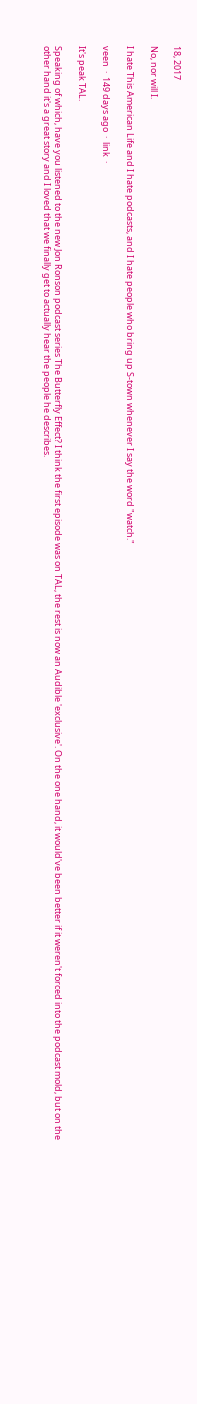18, 2017

No, nor will I.

I hate This American Life and I hate podcasts, and I hate people who bring up S-town whenever I say the word "watch."

veen  ·  149 days ago  ·  link  ·

It's peak TAL.

Speaking of which, have you listened to the new Jon Ronson podcast series The Butterfly Effect? I think the first episode was on TAL, the rest is now an Audible 'exclusive'. On the one hand, it would've been better if it weren't forced into the podcast mold, but on the other hand it's a great story and I loved that we finally get to actually hear the people he describes.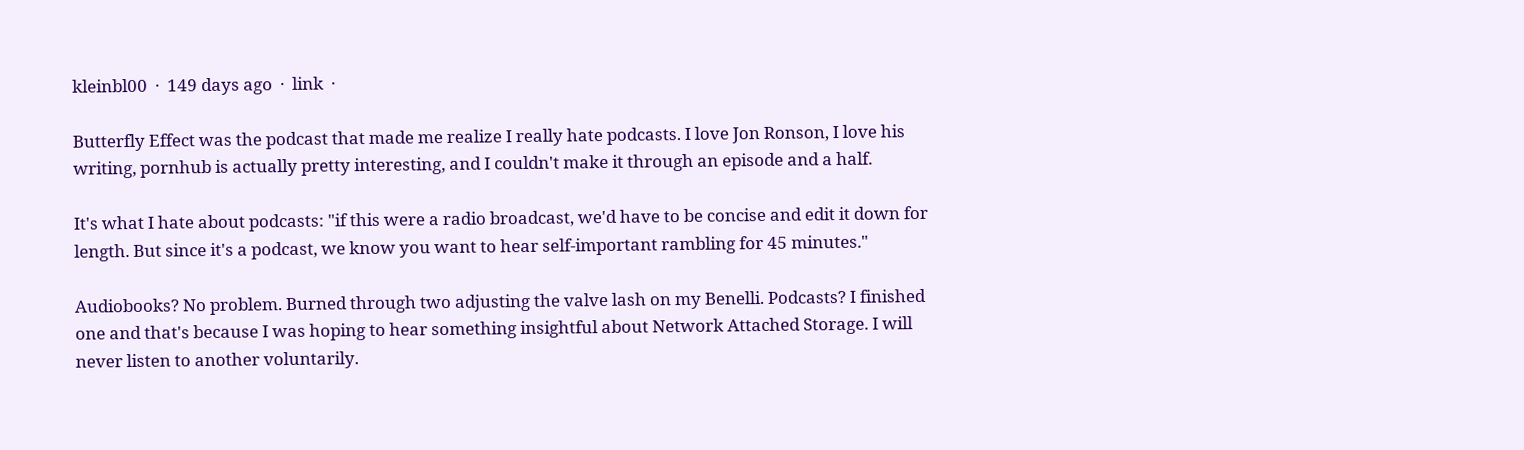kleinbl00  ·  149 days ago  ·  link  ·

Butterfly Effect was the podcast that made me realize I really hate podcasts. I love Jon Ronson, I love his writing, pornhub is actually pretty interesting, and I couldn't make it through an episode and a half.

It's what I hate about podcasts: "if this were a radio broadcast, we'd have to be concise and edit it down for length. But since it's a podcast, we know you want to hear self-important rambling for 45 minutes."

Audiobooks? No problem. Burned through two adjusting the valve lash on my Benelli. Podcasts? I finished one and that's because I was hoping to hear something insightful about Network Attached Storage. I will never listen to another voluntarily.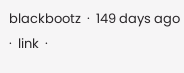blackbootz  ·  149 days ago  ·  link  ·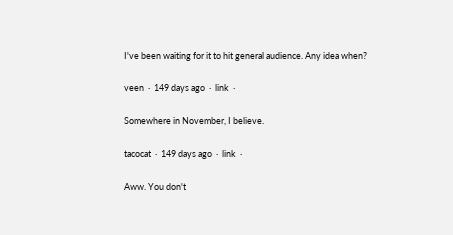I've been waiting for it to hit general audience. Any idea when?

veen  ·  149 days ago  ·  link  ·

Somewhere in November, I believe.

tacocat  ·  149 days ago  ·  link  ·

Aww. You don't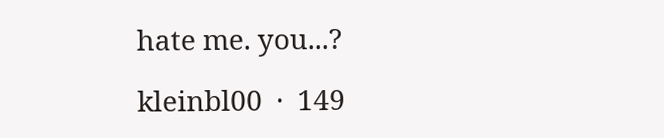hate me. you...?

kleinbl00  ·  149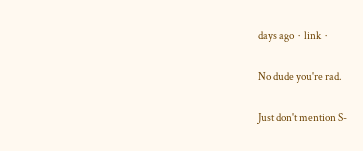days ago  ·  link  ·

No dude you're rad.

Just don't mention S-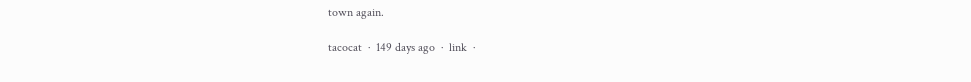town again.

tacocat  ·  149 days ago  ·  link  ·